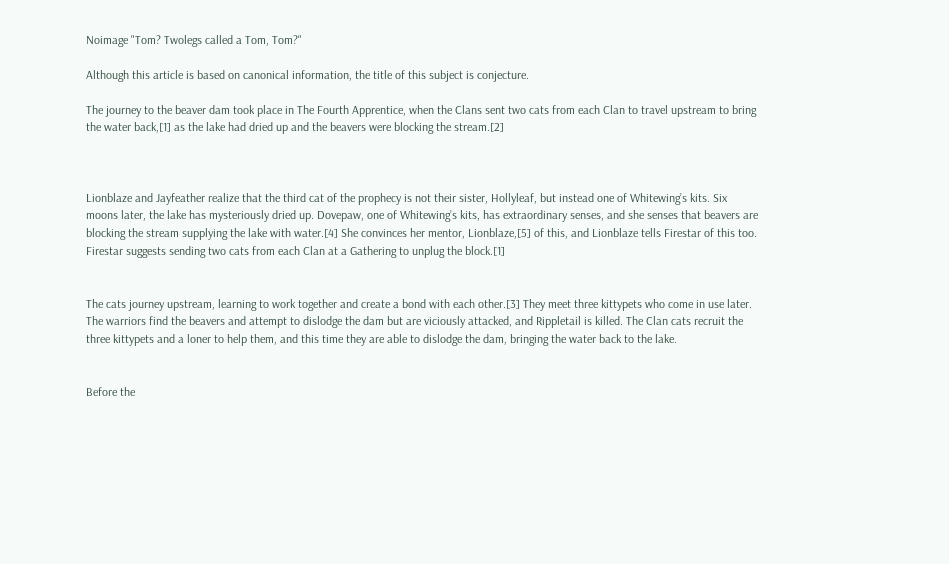Noimage "Tom? Twolegs called a Tom, Tom?"

Although this article is based on canonical information, the title of this subject is conjecture.

The journey to the beaver dam took place in The Fourth Apprentice, when the Clans sent two cats from each Clan to travel upstream to bring the water back,[1] as the lake had dried up and the beavers were blocking the stream.[2]



Lionblaze and Jayfeather realize that the third cat of the prophecy is not their sister, Hollyleaf, but instead one of Whitewing’s kits. Six moons later, the lake has mysteriously dried up. Dovepaw, one of Whitewing’s kits, has extraordinary senses, and she senses that beavers are blocking the stream supplying the lake with water.[4] She convinces her mentor, Lionblaze,[5] of this, and Lionblaze tells Firestar of this too. Firestar suggests sending two cats from each Clan at a Gathering to unplug the block.[1]


The cats journey upstream, learning to work together and create a bond with each other.[3] They meet three kittypets who come in use later. The warriors find the beavers and attempt to dislodge the dam but are viciously attacked, and Rippletail is killed. The Clan cats recruit the three kittypets and a loner to help them, and this time they are able to dislodge the dam, bringing the water back to the lake.


Before the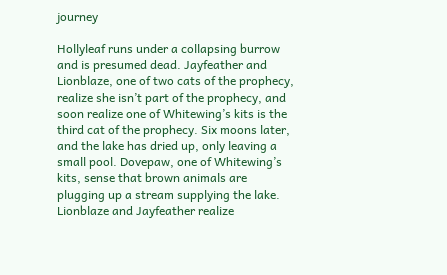journey

Hollyleaf runs under a collapsing burrow and is presumed dead. Jayfeather and Lionblaze, one of two cats of the prophecy, realize she isn’t part of the prophecy, and soon realize one of Whitewing’s kits is the third cat of the prophecy. Six moons later, and the lake has dried up, only leaving a small pool. Dovepaw, one of Whitewing’s kits, sense that brown animals are plugging up a stream supplying the lake. Lionblaze and Jayfeather realize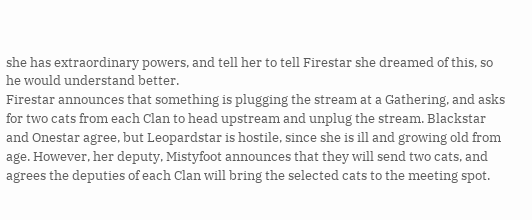she has extraordinary powers, and tell her to tell Firestar she dreamed of this, so he would understand better.
Firestar announces that something is plugging the stream at a Gathering, and asks for two cats from each Clan to head upstream and unplug the stream. Blackstar and Onestar agree, but Leopardstar is hostile, since she is ill and growing old from age. However, her deputy, Mistyfoot announces that they will send two cats, and agrees the deputies of each Clan will bring the selected cats to the meeting spot.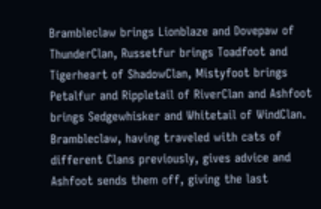Brambleclaw brings Lionblaze and Dovepaw of ThunderClan, Russetfur brings Toadfoot and Tigerheart of ShadowClan, Mistyfoot brings Petalfur and Rippletail of RiverClan and Ashfoot brings Sedgewhisker and Whitetail of WindClan. Brambleclaw, having traveled with cats of different Clans previously, gives advice and Ashfoot sends them off, giving the last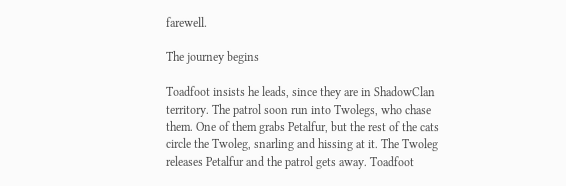farewell.

The journey begins

Toadfoot insists he leads, since they are in ShadowClan territory. The patrol soon run into Twolegs, who chase them. One of them grabs Petalfur, but the rest of the cats circle the Twoleg, snarling and hissing at it. The Twoleg releases Petalfur and the patrol gets away. Toadfoot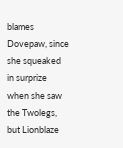blames Dovepaw, since she squeaked in surprize when she saw the Twolegs, but Lionblaze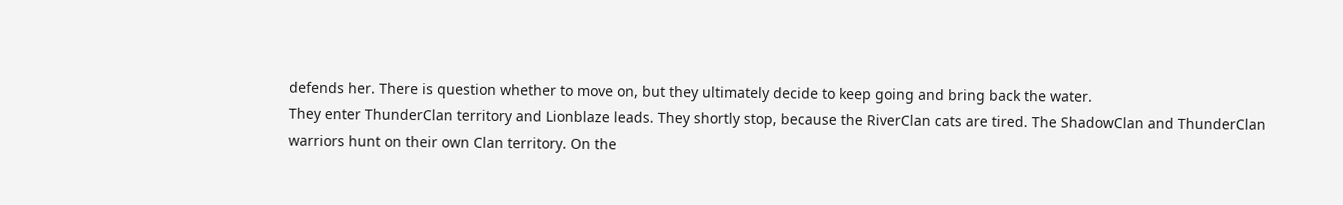defends her. There is question whether to move on, but they ultimately decide to keep going and bring back the water.
They enter ThunderClan territory and Lionblaze leads. They shortly stop, because the RiverClan cats are tired. The ShadowClan and ThunderClan warriors hunt on their own Clan territory. On the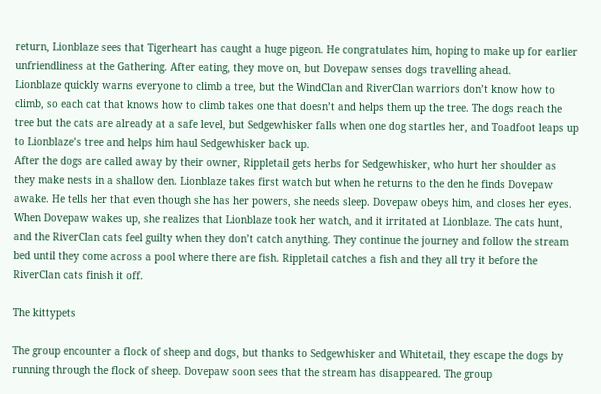return, Lionblaze sees that Tigerheart has caught a huge pigeon. He congratulates him, hoping to make up for earlier unfriendliness at the Gathering. After eating, they move on, but Dovepaw senses dogs travelling ahead.
Lionblaze quickly warns everyone to climb a tree, but the WindClan and RiverClan warriors don’t know how to climb, so each cat that knows how to climb takes one that doesn’t and helps them up the tree. The dogs reach the tree but the cats are already at a safe level, but Sedgewhisker falls when one dog startles her, and Toadfoot leaps up to Lionblaze’s tree and helps him haul Sedgewhisker back up.
After the dogs are called away by their owner, Rippletail gets herbs for Sedgewhisker, who hurt her shoulder as they make nests in a shallow den. Lionblaze takes first watch but when he returns to the den he finds Dovepaw awake. He tells her that even though she has her powers, she needs sleep. Dovepaw obeys him, and closes her eyes.
When Dovepaw wakes up, she realizes that Lionblaze took her watch, and it irritated at Lionblaze. The cats hunt, and the RiverClan cats feel guilty when they don’t catch anything. They continue the journey and follow the stream bed until they come across a pool where there are fish. Rippletail catches a fish and they all try it before the RiverClan cats finish it off.

The kittypets

The group encounter a flock of sheep and dogs, but thanks to Sedgewhisker and Whitetail, they escape the dogs by running through the flock of sheep. Dovepaw soon sees that the stream has disappeared. The group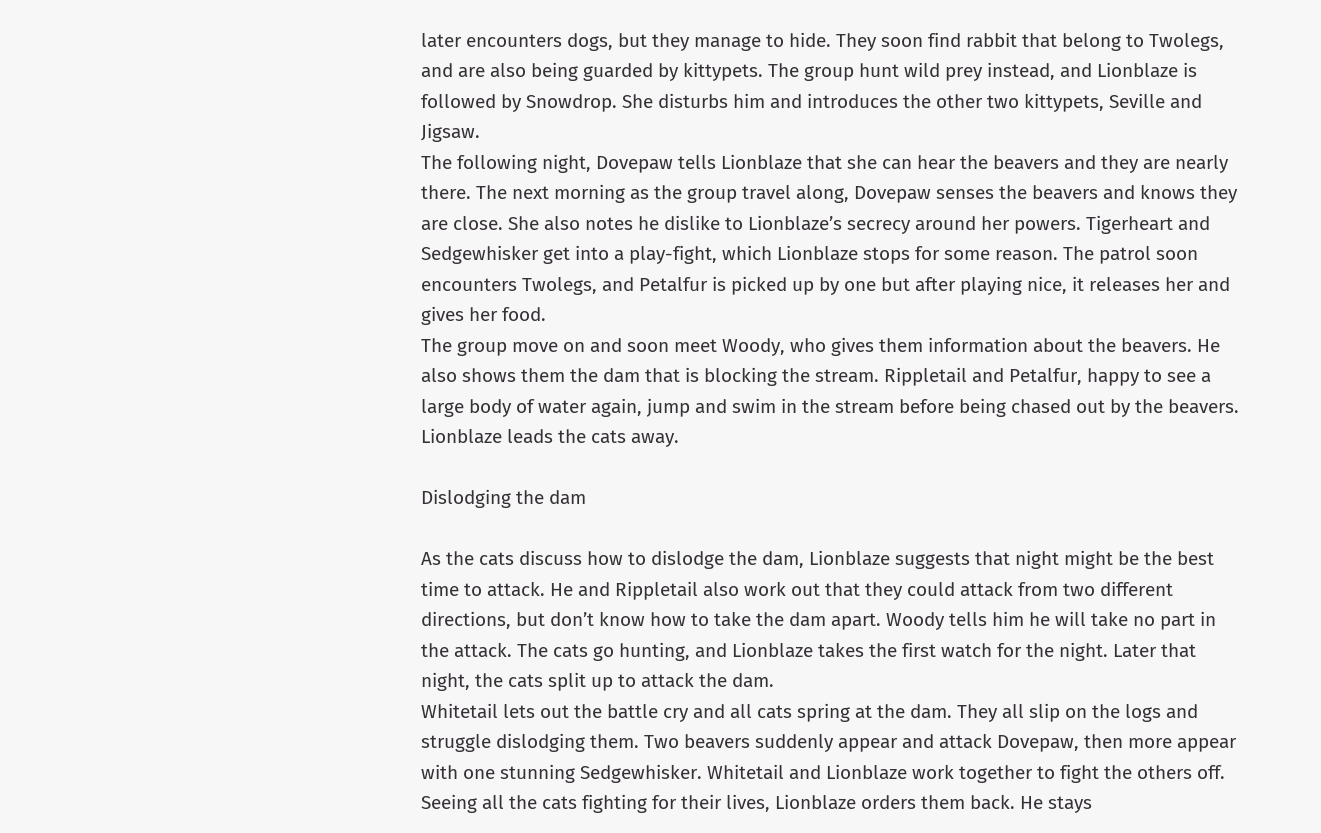later encounters dogs, but they manage to hide. They soon find rabbit that belong to Twolegs, and are also being guarded by kittypets. The group hunt wild prey instead, and Lionblaze is followed by Snowdrop. She disturbs him and introduces the other two kittypets, Seville and Jigsaw.
The following night, Dovepaw tells Lionblaze that she can hear the beavers and they are nearly there. The next morning as the group travel along, Dovepaw senses the beavers and knows they are close. She also notes he dislike to Lionblaze’s secrecy around her powers. Tigerheart and Sedgewhisker get into a play-fight, which Lionblaze stops for some reason. The patrol soon encounters Twolegs, and Petalfur is picked up by one but after playing nice, it releases her and gives her food.
The group move on and soon meet Woody, who gives them information about the beavers. He also shows them the dam that is blocking the stream. Rippletail and Petalfur, happy to see a large body of water again, jump and swim in the stream before being chased out by the beavers. Lionblaze leads the cats away.

Dislodging the dam

As the cats discuss how to dislodge the dam, Lionblaze suggests that night might be the best time to attack. He and Rippletail also work out that they could attack from two different directions, but don’t know how to take the dam apart. Woody tells him he will take no part in the attack. The cats go hunting, and Lionblaze takes the first watch for the night. Later that night, the cats split up to attack the dam.
Whitetail lets out the battle cry and all cats spring at the dam. They all slip on the logs and struggle dislodging them. Two beavers suddenly appear and attack Dovepaw, then more appear with one stunning Sedgewhisker. Whitetail and Lionblaze work together to fight the others off. Seeing all the cats fighting for their lives, Lionblaze orders them back. He stays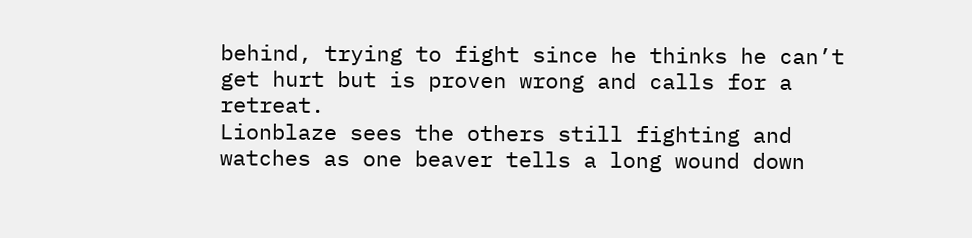behind, trying to fight since he thinks he can’t get hurt but is proven wrong and calls for a retreat.
Lionblaze sees the others still fighting and watches as one beaver tells a long wound down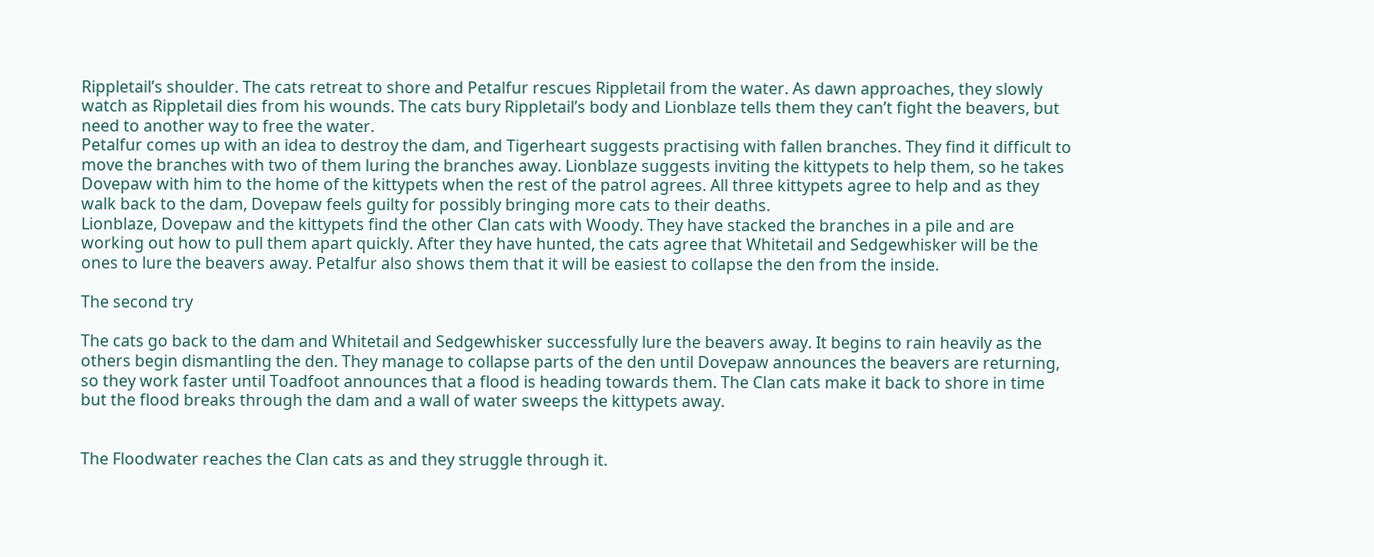Rippletail’s shoulder. The cats retreat to shore and Petalfur rescues Rippletail from the water. As dawn approaches, they slowly watch as Rippletail dies from his wounds. The cats bury Rippletail’s body and Lionblaze tells them they can’t fight the beavers, but need to another way to free the water.
Petalfur comes up with an idea to destroy the dam, and Tigerheart suggests practising with fallen branches. They find it difficult to move the branches with two of them luring the branches away. Lionblaze suggests inviting the kittypets to help them, so he takes Dovepaw with him to the home of the kittypets when the rest of the patrol agrees. All three kittypets agree to help and as they walk back to the dam, Dovepaw feels guilty for possibly bringing more cats to their deaths.
Lionblaze, Dovepaw and the kittypets find the other Clan cats with Woody. They have stacked the branches in a pile and are working out how to pull them apart quickly. After they have hunted, the cats agree that Whitetail and Sedgewhisker will be the ones to lure the beavers away. Petalfur also shows them that it will be easiest to collapse the den from the inside.

The second try

The cats go back to the dam and Whitetail and Sedgewhisker successfully lure the beavers away. It begins to rain heavily as the others begin dismantling the den. They manage to collapse parts of the den until Dovepaw announces the beavers are returning, so they work faster until Toadfoot announces that a flood is heading towards them. The Clan cats make it back to shore in time but the flood breaks through the dam and a wall of water sweeps the kittypets away.


The Floodwater reaches the Clan cats as and they struggle through it.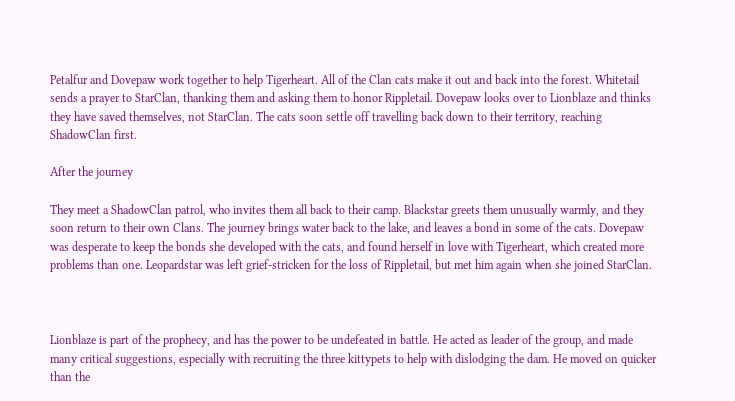Petalfur and Dovepaw work together to help Tigerheart. All of the Clan cats make it out and back into the forest. Whitetail sends a prayer to StarClan, thanking them and asking them to honor Rippletail. Dovepaw looks over to Lionblaze and thinks they have saved themselves, not StarClan. The cats soon settle off travelling back down to their territory, reaching ShadowClan first.

After the journey

They meet a ShadowClan patrol, who invites them all back to their camp. Blackstar greets them unusually warmly, and they soon return to their own Clans. The journey brings water back to the lake, and leaves a bond in some of the cats. Dovepaw was desperate to keep the bonds she developed with the cats, and found herself in love with Tigerheart, which created more problems than one. Leopardstar was left grief-stricken for the loss of Rippletail, but met him again when she joined StarClan.



Lionblaze is part of the prophecy, and has the power to be undefeated in battle. He acted as leader of the group, and made many critical suggestions, especially with recruiting the three kittypets to help with dislodging the dam. He moved on quicker than the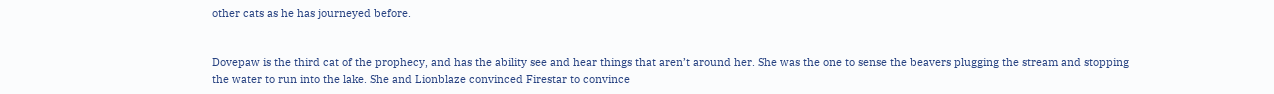other cats as he has journeyed before.


Dovepaw is the third cat of the prophecy, and has the ability see and hear things that aren’t around her. She was the one to sense the beavers plugging the stream and stopping the water to run into the lake. She and Lionblaze convinced Firestar to convince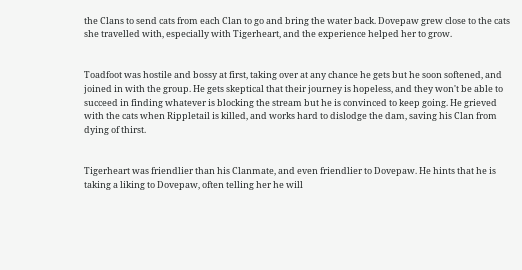the Clans to send cats from each Clan to go and bring the water back. Dovepaw grew close to the cats she travelled with, especially with Tigerheart, and the experience helped her to grow.


Toadfoot was hostile and bossy at first, taking over at any chance he gets but he soon softened, and joined in with the group. He gets skeptical that their journey is hopeless, and they won't be able to succeed in finding whatever is blocking the stream but he is convinced to keep going. He grieved with the cats when Rippletail is killed, and works hard to dislodge the dam, saving his Clan from dying of thirst.


Tigerheart was friendlier than his Clanmate, and even friendlier to Dovepaw. He hints that he is taking a liking to Dovepaw, often telling her he will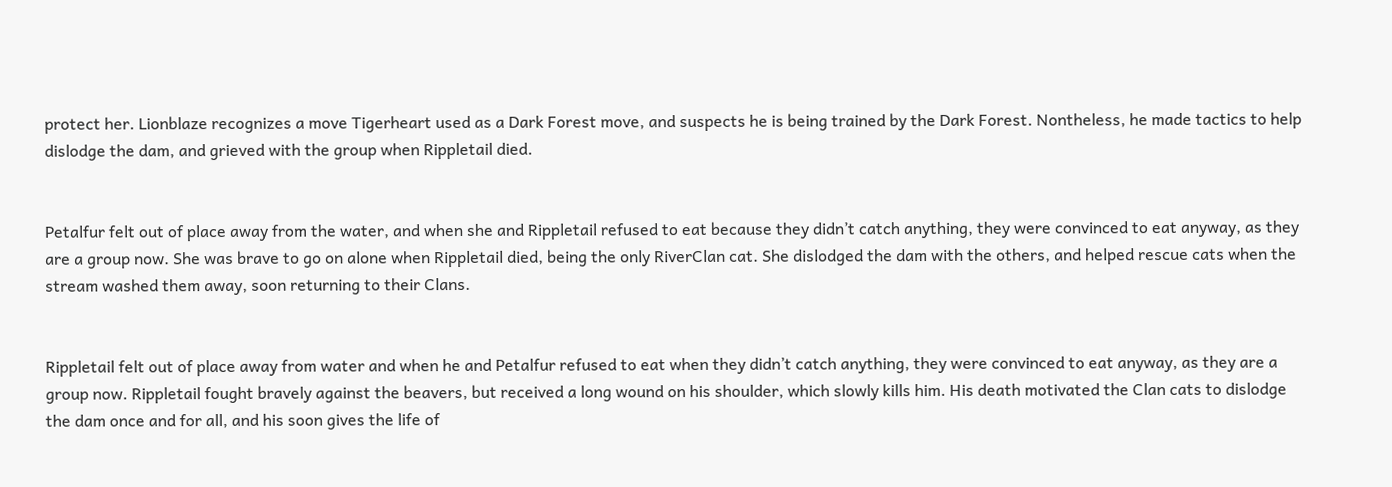protect her. Lionblaze recognizes a move Tigerheart used as a Dark Forest move, and suspects he is being trained by the Dark Forest. Nontheless, he made tactics to help dislodge the dam, and grieved with the group when Rippletail died.


Petalfur felt out of place away from the water, and when she and Rippletail refused to eat because they didn’t catch anything, they were convinced to eat anyway, as they are a group now. She was brave to go on alone when Rippletail died, being the only RiverClan cat. She dislodged the dam with the others, and helped rescue cats when the stream washed them away, soon returning to their Clans.


Rippletail felt out of place away from water and when he and Petalfur refused to eat when they didn’t catch anything, they were convinced to eat anyway, as they are a group now. Rippletail fought bravely against the beavers, but received a long wound on his shoulder, which slowly kills him. His death motivated the Clan cats to dislodge the dam once and for all, and his soon gives the life of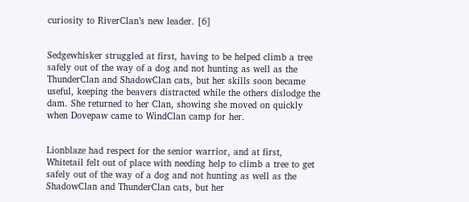curiosity to RiverClan’s new leader. [6]


Sedgewhisker struggled at first, having to be helped climb a tree safely out of the way of a dog and not hunting as well as the ThunderClan and ShadowClan cats, but her skills soon became useful, keeping the beavers distracted while the others dislodge the dam. She returned to her Clan, showing she moved on quickly when Dovepaw came to WindClan camp for her.


Lionblaze had respect for the senior warrior, and at first, Whitetail felt out of place with needing help to climb a tree to get safely out of the way of a dog and not hunting as well as the ShadowClan and ThunderClan cats, but her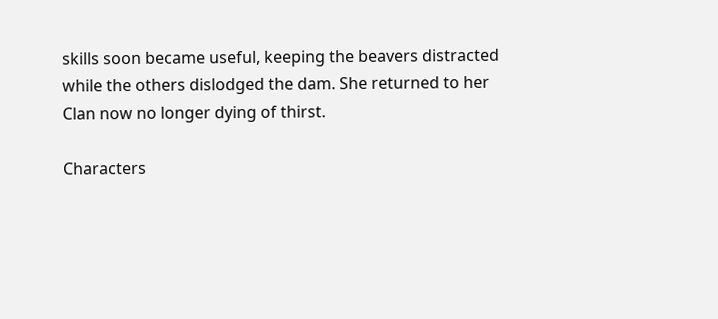skills soon became useful, keeping the beavers distracted while the others dislodged the dam. She returned to her Clan now no longer dying of thirst.

Characters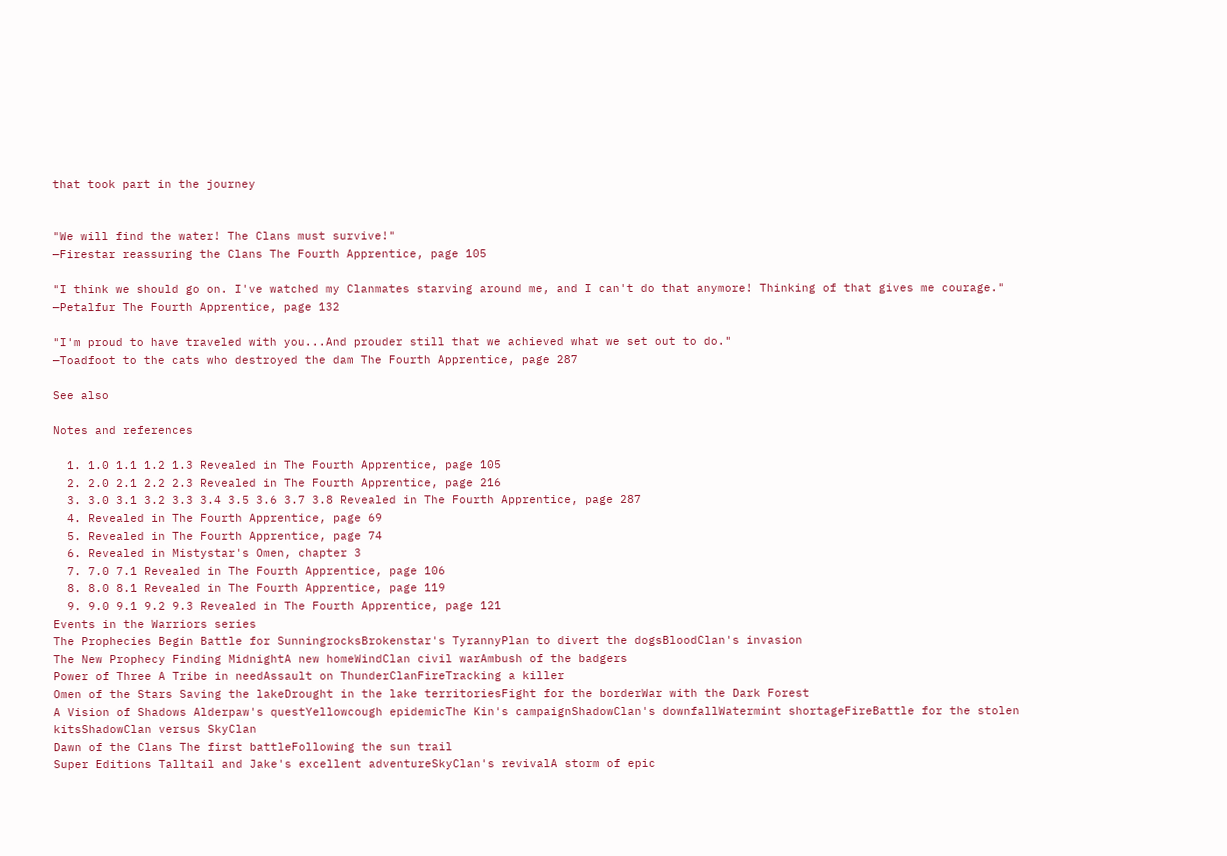that took part in the journey


"We will find the water! The Clans must survive!"
—Firestar reassuring the Clans The Fourth Apprentice, page 105

"I think we should go on. I've watched my Clanmates starving around me, and I can't do that anymore! Thinking of that gives me courage."
—Petalfur The Fourth Apprentice, page 132

"I'm proud to have traveled with you...And prouder still that we achieved what we set out to do."
—Toadfoot to the cats who destroyed the dam The Fourth Apprentice, page 287

See also

Notes and references

  1. 1.0 1.1 1.2 1.3 Revealed in The Fourth Apprentice, page 105
  2. 2.0 2.1 2.2 2.3 Revealed in The Fourth Apprentice, page 216
  3. 3.0 3.1 3.2 3.3 3.4 3.5 3.6 3.7 3.8 Revealed in The Fourth Apprentice, page 287
  4. Revealed in The Fourth Apprentice, page 69
  5. Revealed in The Fourth Apprentice, page 74
  6. Revealed in Mistystar's Omen, chapter 3
  7. 7.0 7.1 Revealed in The Fourth Apprentice, page 106
  8. 8.0 8.1 Revealed in The Fourth Apprentice, page 119
  9. 9.0 9.1 9.2 9.3 Revealed in The Fourth Apprentice, page 121
Events in the Warriors series
The Prophecies Begin Battle for SunningrocksBrokenstar's TyrannyPlan to divert the dogsBloodClan's invasion
The New Prophecy Finding MidnightA new homeWindClan civil warAmbush of the badgers
Power of Three A Tribe in needAssault on ThunderClanFireTracking a killer
Omen of the Stars Saving the lakeDrought in the lake territoriesFight for the borderWar with the Dark Forest
A Vision of Shadows Alderpaw's questYellowcough epidemicThe Kin's campaignShadowClan's downfallWatermint shortageFireBattle for the stolen kitsShadowClan versus SkyClan
Dawn of the Clans The first battleFollowing the sun trail
Super Editions Talltail and Jake's excellent adventureSkyClan's revivalA storm of epic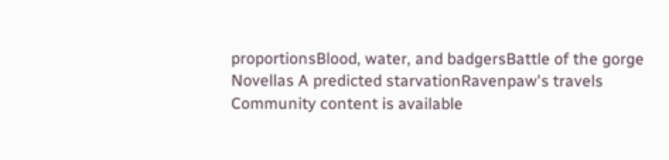proportionsBlood, water, and badgersBattle of the gorge
Novellas A predicted starvationRavenpaw's travels
Community content is available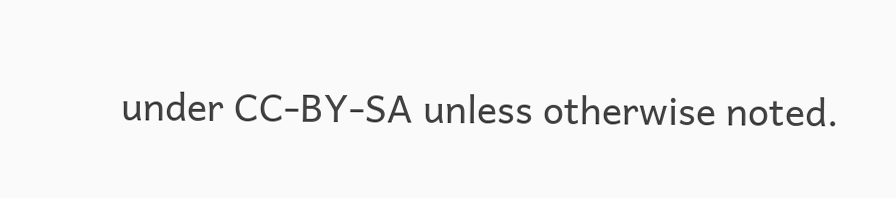under CC-BY-SA unless otherwise noted.